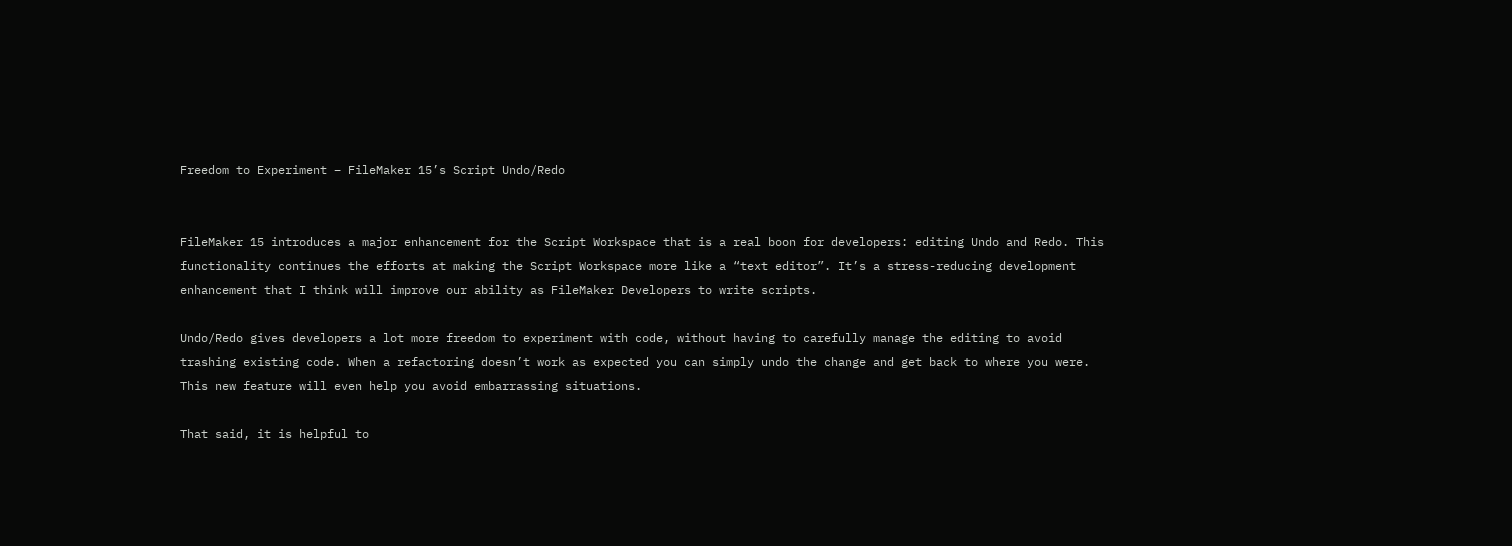Freedom to Experiment – FileMaker 15’s Script Undo/Redo


FileMaker 15 introduces a major enhancement for the Script Workspace that is a real boon for developers: editing Undo and Redo. This functionality continues the efforts at making the Script Workspace more like a “text editor”. It’s a stress-reducing development enhancement that I think will improve our ability as FileMaker Developers to write scripts.

Undo/Redo gives developers a lot more freedom to experiment with code, without having to carefully manage the editing to avoid trashing existing code. When a refactoring doesn’t work as expected you can simply undo the change and get back to where you were. This new feature will even help you avoid embarrassing situations.

That said, it is helpful to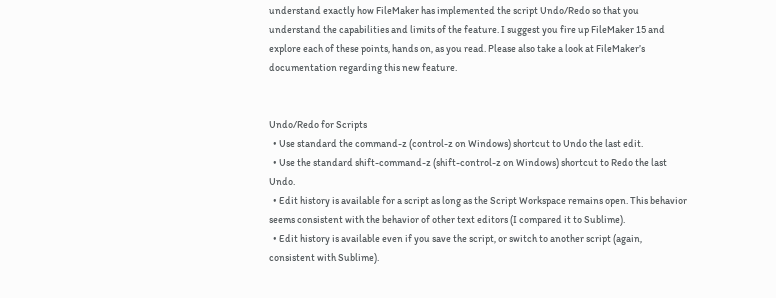understand exactly how FileMaker has implemented the script Undo/Redo so that you understand the capabilities and limits of the feature. I suggest you fire up FileMaker 15 and explore each of these points, hands on, as you read. Please also take a look at FileMaker’s documentation regarding this new feature.


Undo/Redo for Scripts
  • Use standard the command-z (control-z on Windows) shortcut to Undo the last edit.
  • Use the standard shift-command-z (shift-control-z on Windows) shortcut to Redo the last Undo.
  • Edit history is available for a script as long as the Script Workspace remains open. This behavior seems consistent with the behavior of other text editors (I compared it to Sublime).
  • Edit history is available even if you save the script, or switch to another script (again, consistent with Sublime).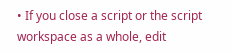• If you close a script or the script workspace as a whole, edit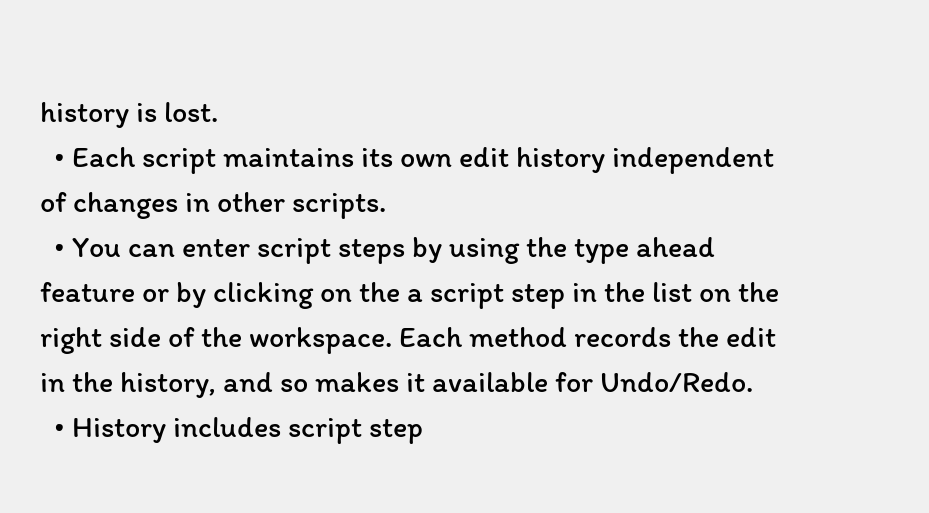history is lost.
  • Each script maintains its own edit history independent of changes in other scripts.
  • You can enter script steps by using the type ahead feature or by clicking on the a script step in the list on the right side of the workspace. Each method records the edit in the history, and so makes it available for Undo/Redo.
  • History includes script step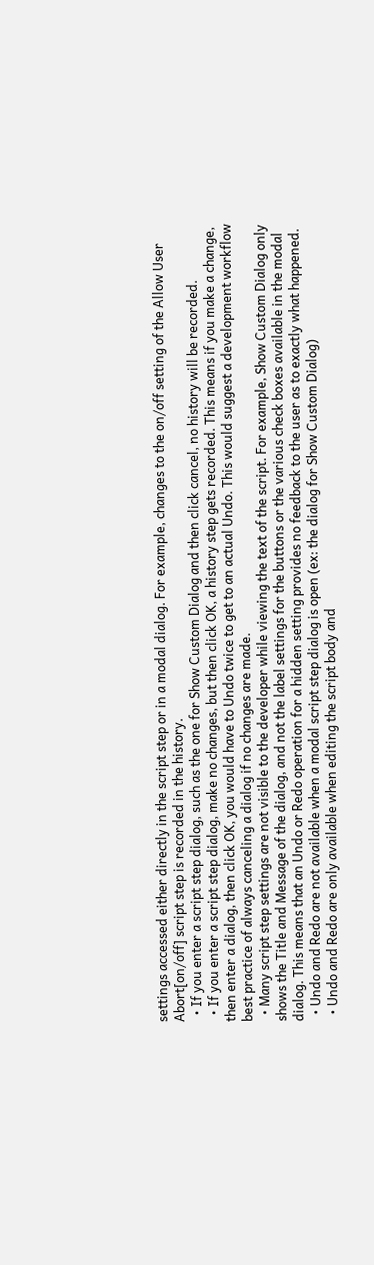settings accessed either directly in the script step or in a modal dialog. For example, changes to the on/off setting of the Allow User Abort[on/off] script step is recorded in the history.
  • If you enter a script step dialog, such as the one for Show Custom Dialog and then click cancel, no history will be recorded.
  • If you enter a script step dialog, make no changes, but then click OK, a history step gets recorded. This means if you make a change, then enter a dialog, then click OK, you would have to Undo twice to get to an actual Undo. This would suggest a development workflow best practice of always canceling a dialog if no changes are made.
  • Many script step settings are not visible to the developer while viewing the text of the script. For example, Show Custom Dialog only shows the Title and Message of the dialog, and not the label settings for the buttons or the various check boxes available in the modal dialog. This means that an Undo or Redo operation for a hidden setting provides no feedback to the user as to exactly what happened.
  • Undo and Redo are not available when a modal script step dialog is open (ex: the dialog for Show Custom Dialog)
  • Undo and Redo are only available when editing the script body and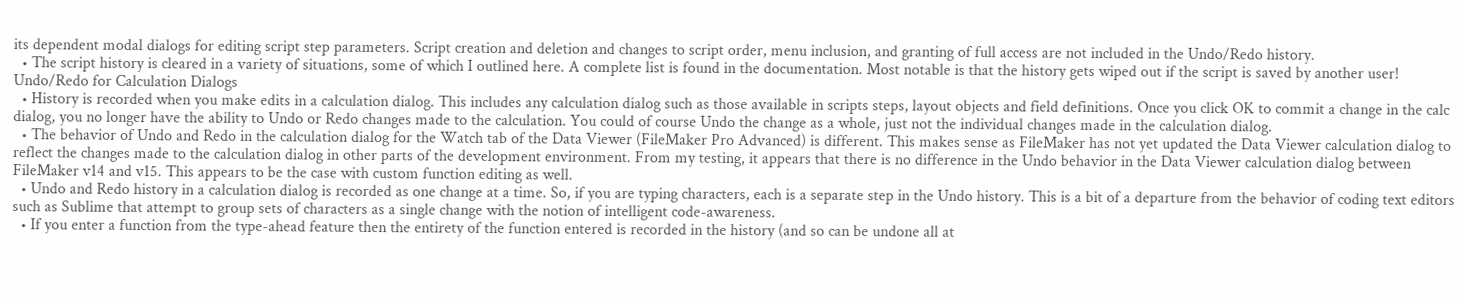its dependent modal dialogs for editing script step parameters. Script creation and deletion and changes to script order, menu inclusion, and granting of full access are not included in the Undo/Redo history.
  • The script history is cleared in a variety of situations, some of which I outlined here. A complete list is found in the documentation. Most notable is that the history gets wiped out if the script is saved by another user!
Undo/Redo for Calculation Dialogs
  • History is recorded when you make edits in a calculation dialog. This includes any calculation dialog such as those available in scripts steps, layout objects and field definitions. Once you click OK to commit a change in the calc dialog, you no longer have the ability to Undo or Redo changes made to the calculation. You could of course Undo the change as a whole, just not the individual changes made in the calculation dialog.
  • The behavior of Undo and Redo in the calculation dialog for the Watch tab of the Data Viewer (FileMaker Pro Advanced) is different. This makes sense as FileMaker has not yet updated the Data Viewer calculation dialog to reflect the changes made to the calculation dialog in other parts of the development environment. From my testing, it appears that there is no difference in the Undo behavior in the Data Viewer calculation dialog between FileMaker v14 and v15. This appears to be the case with custom function editing as well.
  • Undo and Redo history in a calculation dialog is recorded as one change at a time. So, if you are typing characters, each is a separate step in the Undo history. This is a bit of a departure from the behavior of coding text editors such as Sublime that attempt to group sets of characters as a single change with the notion of intelligent code-awareness.
  • If you enter a function from the type-ahead feature then the entirety of the function entered is recorded in the history (and so can be undone all at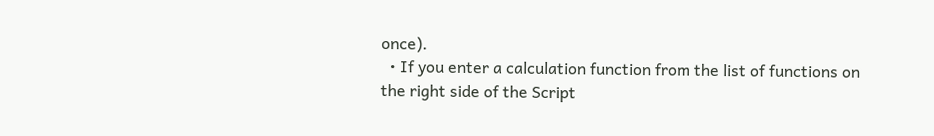once).
  • If you enter a calculation function from the list of functions on the right side of the Script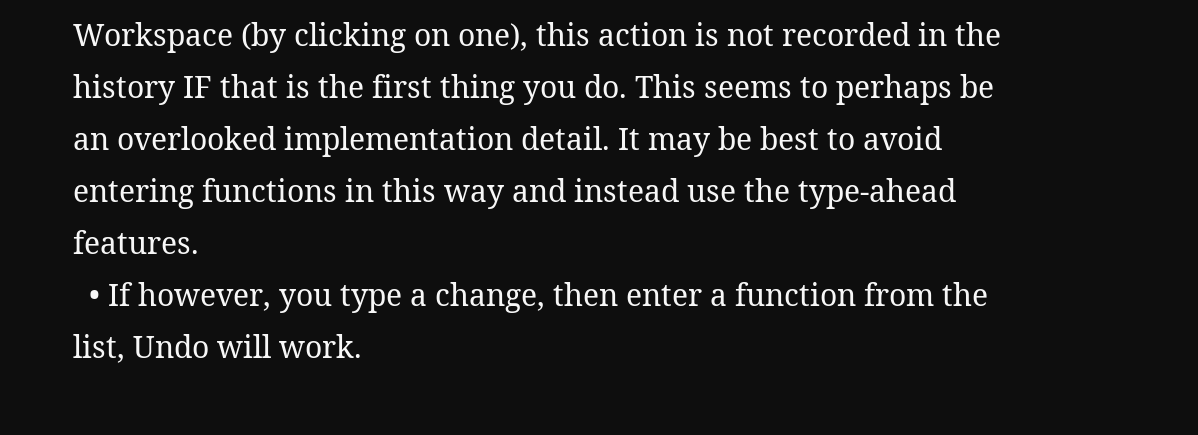Workspace (by clicking on one), this action is not recorded in the history IF that is the first thing you do. This seems to perhaps be an overlooked implementation detail. It may be best to avoid entering functions in this way and instead use the type-ahead features.
  • If however, you type a change, then enter a function from the list, Undo will work.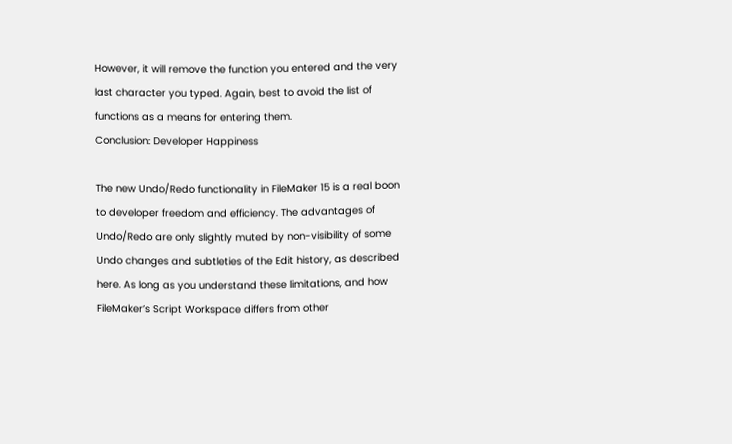However, it will remove the function you entered and the very last character you typed. Again, best to avoid the list of functions as a means for entering them.
Conclusion: Developer Happiness

The new Undo/Redo functionality in FileMaker 15 is a real boon to developer freedom and efficiency. The advantages of Undo/Redo are only slightly muted by non-visibility of some Undo changes and subtleties of the Edit history, as described here. As long as you understand these limitations, and how FileMaker’s Script Workspace differs from other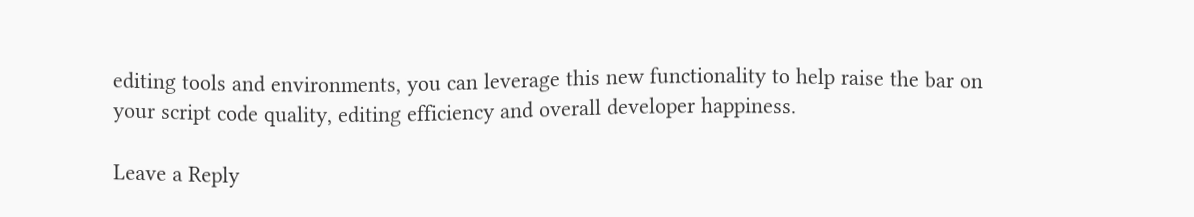editing tools and environments, you can leverage this new functionality to help raise the bar on your script code quality, editing efficiency and overall developer happiness.

Leave a Reply